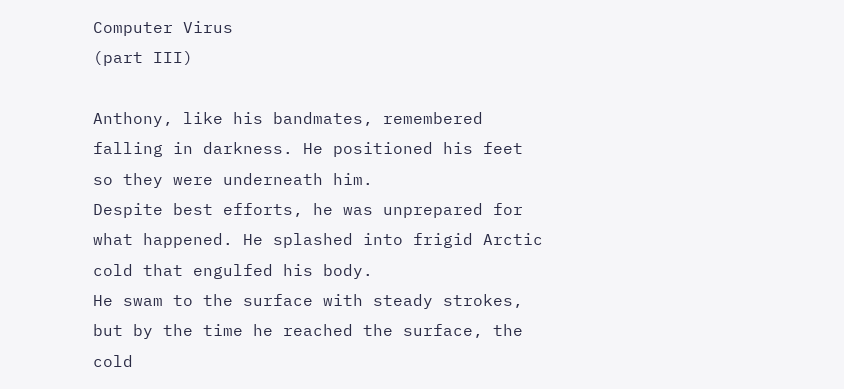Computer Virus
(part III)

Anthony, like his bandmates, remembered falling in darkness. He positioned his feet so they were underneath him.
Despite best efforts, he was unprepared for what happened. He splashed into frigid Arctic cold that engulfed his body.
He swam to the surface with steady strokes, but by the time he reached the surface, the cold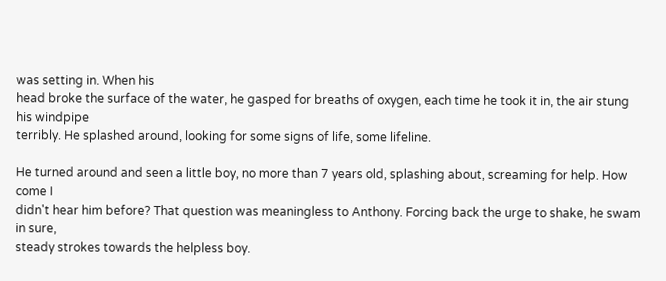was setting in. When his
head broke the surface of the water, he gasped for breaths of oxygen, each time he took it in, the air stung his windpipe
terribly. He splashed around, looking for some signs of life, some lifeline.

He turned around and seen a little boy, no more than 7 years old, splashing about, screaming for help. How come I
didn't hear him before? That question was meaningless to Anthony. Forcing back the urge to shake, he swam in sure,
steady strokes towards the helpless boy.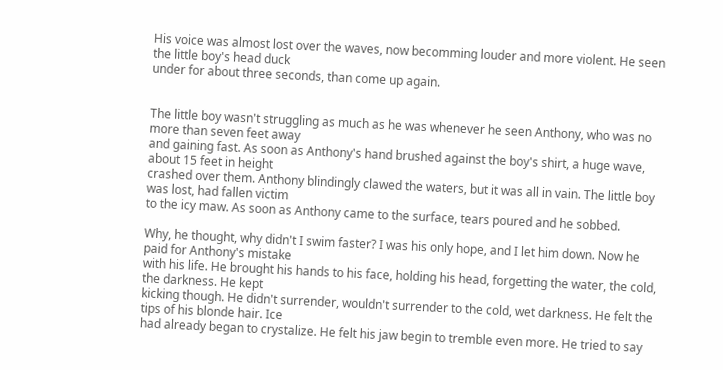His voice was almost lost over the waves, now becomming louder and more violent. He seen the little boy's head duck
under for about three seconds, than come up again.


The little boy wasn't struggling as much as he was whenever he seen Anthony, who was no more than seven feet away
and gaining fast. As soon as Anthony's hand brushed against the boy's shirt, a huge wave, about 15 feet in height
crashed over them. Anthony blindingly clawed the waters, but it was all in vain. The little boy was lost, had fallen victim
to the icy maw. As soon as Anthony came to the surface, tears poured and he sobbed.

Why, he thought, why didn't I swim faster? I was his only hope, and I let him down. Now he paid for Anthony's mistake
with his life. He brought his hands to his face, holding his head, forgetting the water, the cold, the darkness. He kept
kicking though. He didn't surrender, wouldn't surrender to the cold, wet darkness. He felt the tips of his blonde hair. Ice
had already began to crystalize. He felt his jaw begin to tremble even more. He tried to say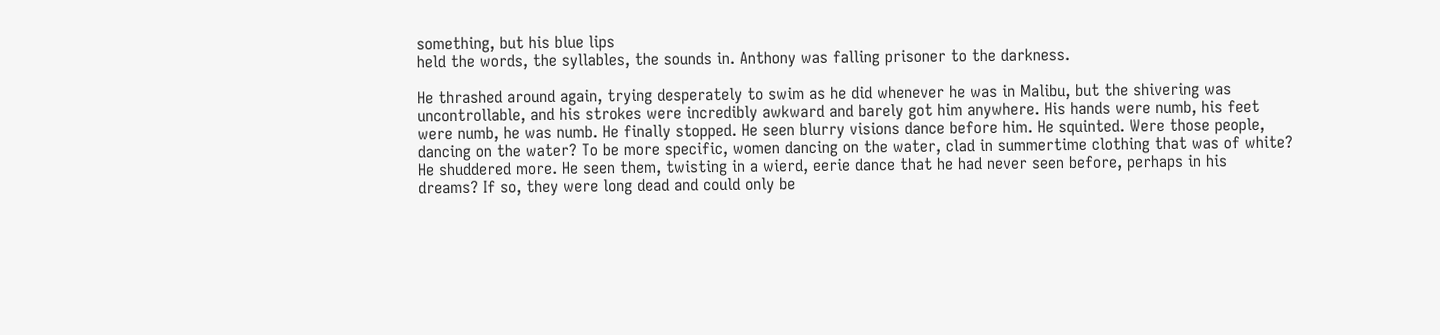something, but his blue lips
held the words, the syllables, the sounds in. Anthony was falling prisoner to the darkness.

He thrashed around again, trying desperately to swim as he did whenever he was in Malibu, but the shivering was
uncontrollable, and his strokes were incredibly awkward and barely got him anywhere. His hands were numb, his feet
were numb, he was numb. He finally stopped. He seen blurry visions dance before him. He squinted. Were those people,
dancing on the water? To be more specific, women dancing on the water, clad in summertime clothing that was of white?
He shuddered more. He seen them, twisting in a wierd, eerie dance that he had never seen before, perhaps in his
dreams? If so, they were long dead and could only be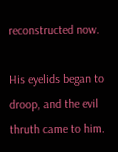reconstructed now.

His eyelids began to droop, and the evil thruth came to him.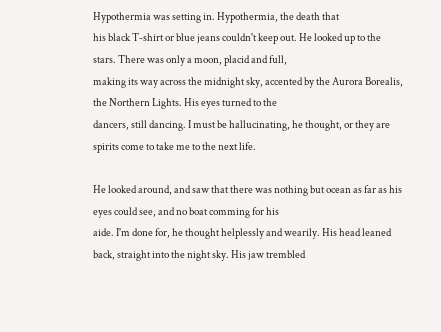Hypothermia was setting in. Hypothermia, the death that
his black T-shirt or blue jeans couldn't keep out. He looked up to the stars. There was only a moon, placid and full,
making its way across the midnight sky, accented by the Aurora Borealis, the Northern Lights. His eyes turned to the
dancers, still dancing. I must be hallucinating, he thought, or they are spirits come to take me to the next life.

He looked around, and saw that there was nothing but ocean as far as his eyes could see, and no boat comming for his
aide. I'm done for, he thought helplessly and wearily. His head leaned back, straight into the night sky. His jaw trembled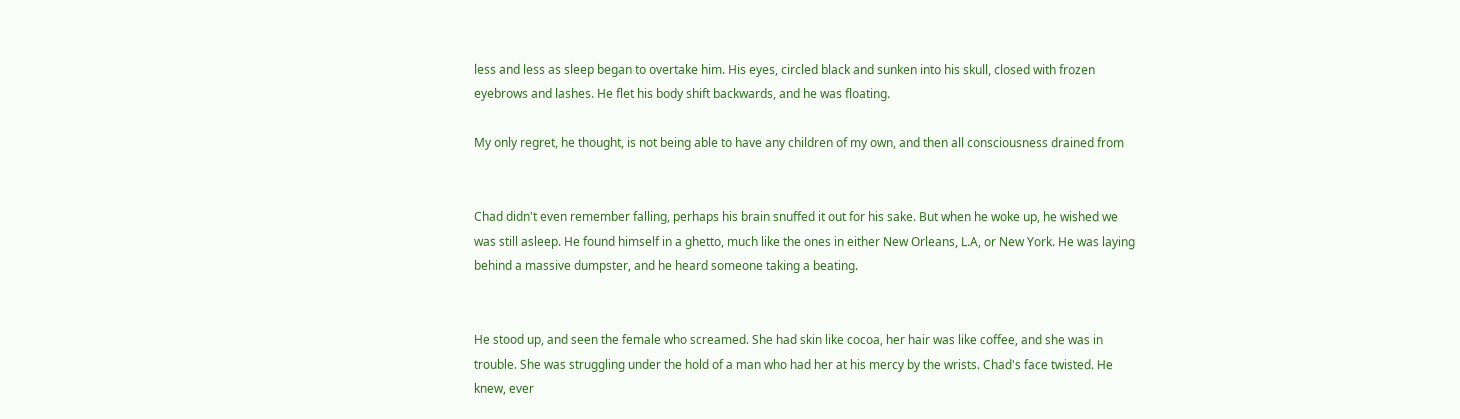less and less as sleep began to overtake him. His eyes, circled black and sunken into his skull, closed with frozen
eyebrows and lashes. He flet his body shift backwards, and he was floating.

My only regret, he thought, is not being able to have any children of my own, and then all consciousness drained from


Chad didn't even remember falling, perhaps his brain snuffed it out for his sake. But when he woke up, he wished we
was still asleep. He found himself in a ghetto, much like the ones in either New Orleans, L.A, or New York. He was laying
behind a massive dumpster, and he heard someone taking a beating.


He stood up, and seen the female who screamed. She had skin like cocoa, her hair was like coffee, and she was in
trouble. She was struggling under the hold of a man who had her at his mercy by the wrists. Chad's face twisted. He
knew, ever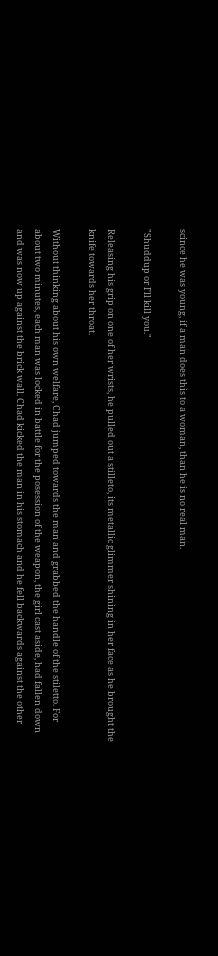scince he was young, if a man does this to a woman, than he is no real man.

"Shuddup or I'll kill you."

Releasing his grip on one of her wrists, he pulled out a stilleto, its metallic glimmer shining in her face as he brought the
knife towards her throat.

Without thinking about his own welfare, Chad jumped towards the man and grabbed the handle of the stiletto. For
about two minutes, each man was locked in battle for the posession of the weapon, the girl cast aside, had fallen down
and was now up against the brick wall. Chad kicked the man in his stomach and he fell backwards against the other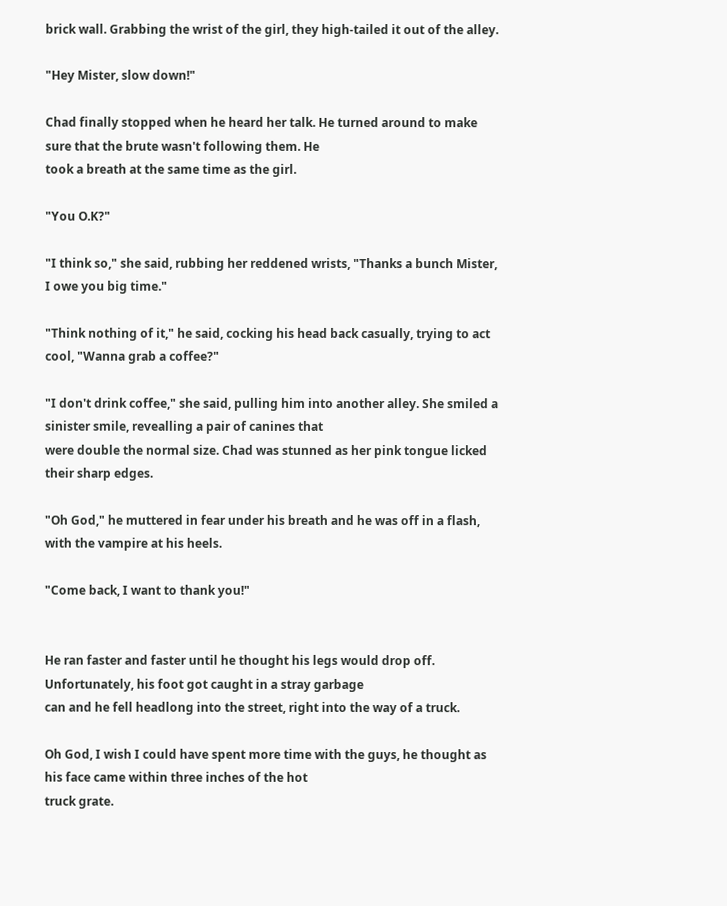brick wall. Grabbing the wrist of the girl, they high-tailed it out of the alley.

"Hey Mister, slow down!"

Chad finally stopped when he heard her talk. He turned around to make sure that the brute wasn't following them. He
took a breath at the same time as the girl.

"You O.K?"

"I think so," she said, rubbing her reddened wrists, "Thanks a bunch Mister, I owe you big time."

"Think nothing of it," he said, cocking his head back casually, trying to act cool, "Wanna grab a coffee?"

"I don't drink coffee," she said, pulling him into another alley. She smiled a sinister smile, revealling a pair of canines that
were double the normal size. Chad was stunned as her pink tongue licked their sharp edges.

"Oh God," he muttered in fear under his breath and he was off in a flash, with the vampire at his heels.

"Come back, I want to thank you!"


He ran faster and faster until he thought his legs would drop off. Unfortunately, his foot got caught in a stray garbage
can and he fell headlong into the street, right into the way of a truck.

Oh God, I wish I could have spent more time with the guys, he thought as his face came within three inches of the hot
truck grate.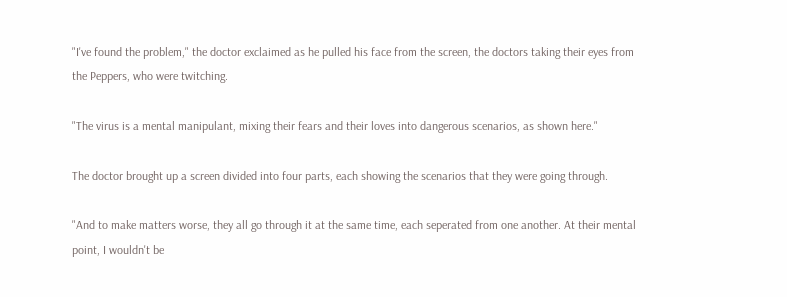"I've found the problem," the doctor exclaimed as he pulled his face from the screen, the doctors taking their eyes from
the Peppers, who were twitching.

"The virus is a mental manipulant, mixing their fears and their loves into dangerous scenarios, as shown here."

The doctor brought up a screen divided into four parts, each showing the scenarios that they were going through.

"And to make matters worse, they all go through it at the same time, each seperated from one another. At their mental
point, I wouldn't be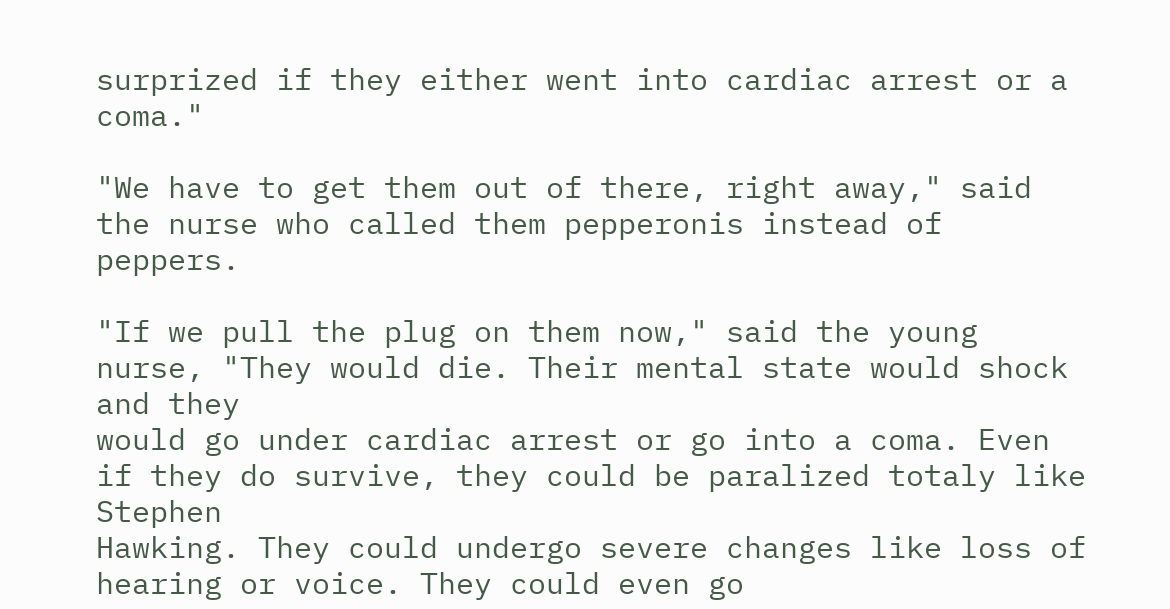surprized if they either went into cardiac arrest or a coma."

"We have to get them out of there, right away," said the nurse who called them pepperonis instead of peppers.

"If we pull the plug on them now," said the young nurse, "They would die. Their mental state would shock and they
would go under cardiac arrest or go into a coma. Even if they do survive, they could be paralized totaly like Stephen
Hawking. They could undergo severe changes like loss of hearing or voice. They could even go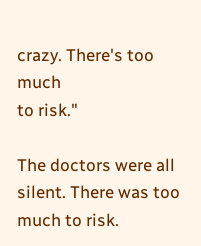crazy. There's too much
to risk."

The doctors were all silent. There was too much to risk.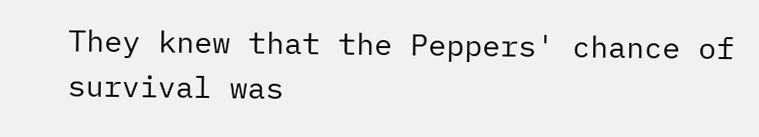They knew that the Peppers' chance of survival was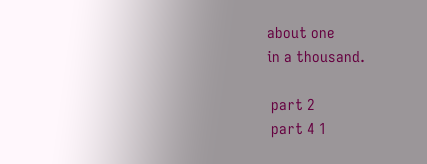about one
in a thousand.

 part 2
 part 4 1